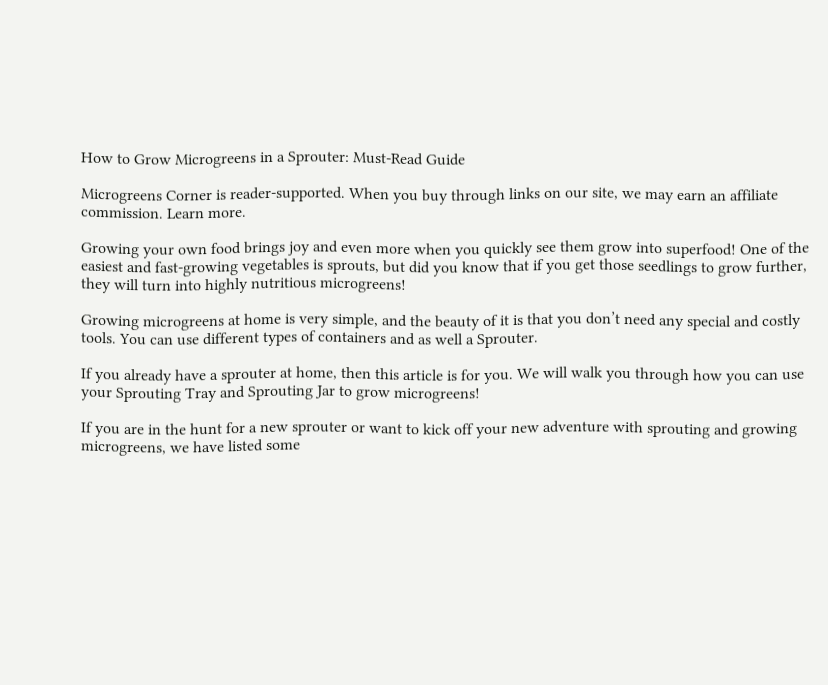How to Grow Microgreens in a Sprouter: Must-Read Guide

Microgreens Corner is reader-supported. When you buy through links on our site, we may earn an affiliate commission. Learn more.

Growing your own food brings joy and even more when you quickly see them grow into superfood! One of the easiest and fast-growing vegetables is sprouts, but did you know that if you get those seedlings to grow further, they will turn into highly nutritious microgreens!

Growing microgreens at home is very simple, and the beauty of it is that you don’t need any special and costly tools. You can use different types of containers and as well a Sprouter.

If you already have a sprouter at home, then this article is for you. We will walk you through how you can use your Sprouting Tray and Sprouting Jar to grow microgreens!

If you are in the hunt for a new sprouter or want to kick off your new adventure with sprouting and growing microgreens, we have listed some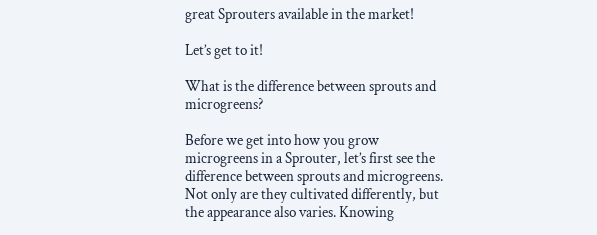great Sprouters available in the market!

Let’s get to it!

What is the difference between sprouts and microgreens?

Before we get into how you grow microgreens in a Sprouter, let’s first see the difference between sprouts and microgreens. Not only are they cultivated differently, but the appearance also varies. Knowing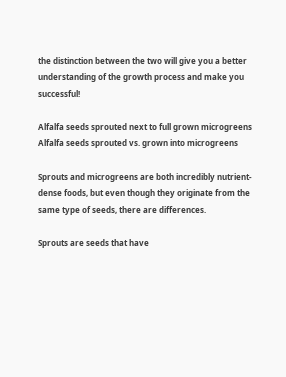the distinction between the two will give you a better understanding of the growth process and make you successful!

Alfalfa seeds sprouted next to full grown microgreens
Alfalfa seeds sprouted vs. grown into microgreens

Sprouts and microgreens are both incredibly nutrient-dense foods, but even though they originate from the same type of seeds, there are differences.

Sprouts are seeds that have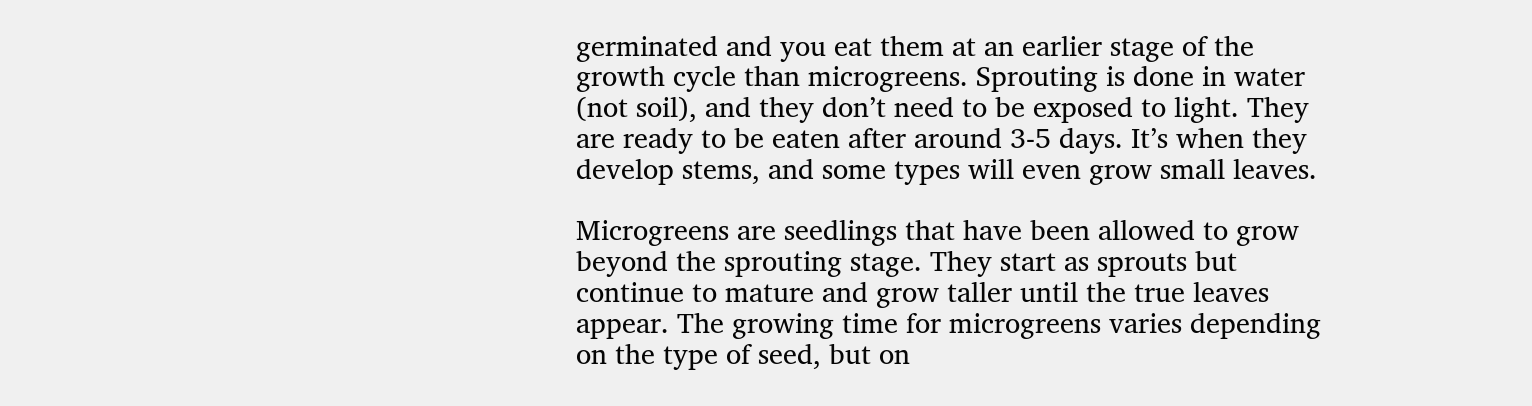germinated and you eat them at an earlier stage of the growth cycle than microgreens. Sprouting is done in water (not soil), and they don’t need to be exposed to light. They are ready to be eaten after around 3-5 days. It’s when they develop stems, and some types will even grow small leaves.

Microgreens are seedlings that have been allowed to grow beyond the sprouting stage. They start as sprouts but continue to mature and grow taller until the true leaves appear. The growing time for microgreens varies depending on the type of seed, but on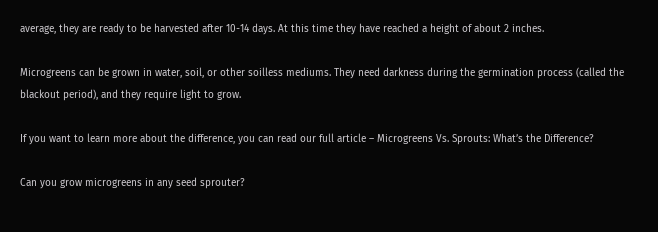average, they are ready to be harvested after 10-14 days. At this time they have reached a height of about 2 inches.

Microgreens can be grown in water, soil, or other soilless mediums. They need darkness during the germination process (called the blackout period), and they require light to grow.

If you want to learn more about the difference, you can read our full article – Microgreens Vs. Sprouts: What’s the Difference?

Can you grow microgreens in any seed sprouter?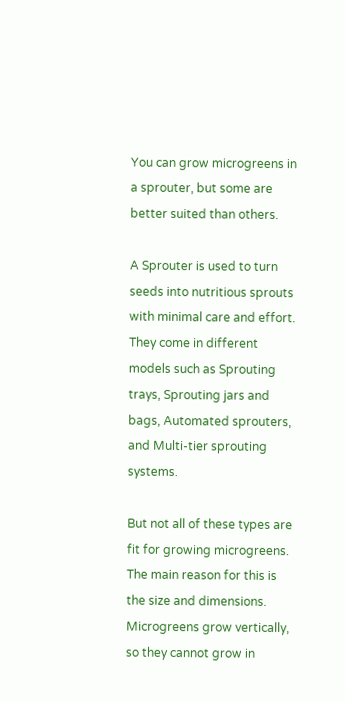You can grow microgreens in a sprouter, but some are better suited than others.

A Sprouter is used to turn seeds into nutritious sprouts with minimal care and effort. They come in different models such as Sprouting trays, Sprouting jars and bags, Automated sprouters, and Multi-tier sprouting systems.

But not all of these types are fit for growing microgreens. The main reason for this is the size and dimensions. Microgreens grow vertically, so they cannot grow in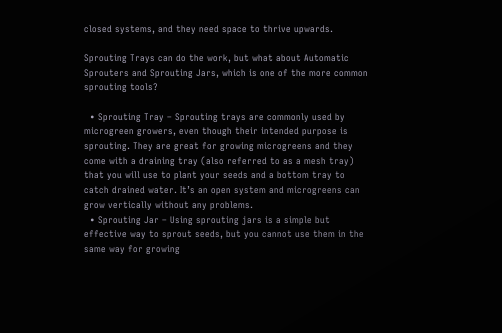closed systems, and they need space to thrive upwards.

Sprouting Trays can do the work, but what about Automatic Sprouters and Sprouting Jars, which is one of the more common sprouting tools?

  • Sprouting Tray – Sprouting trays are commonly used by microgreen growers, even though their intended purpose is sprouting. They are great for growing microgreens and they come with a draining tray (also referred to as a mesh tray) that you will use to plant your seeds and a bottom tray to catch drained water. It’s an open system and microgreens can grow vertically without any problems.
  • Sprouting Jar – Using sprouting jars is a simple but effective way to sprout seeds, but you cannot use them in the same way for growing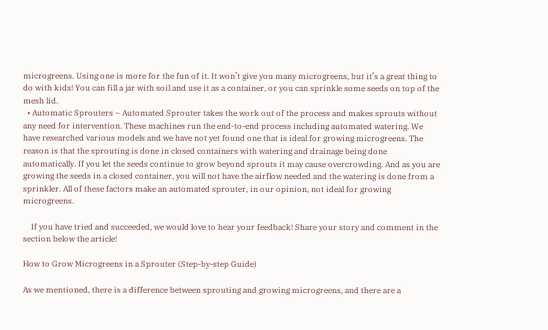microgreens. Using one is more for the fun of it. It won’t give you many microgreens, but it’s a great thing to do with kids! You can fill a jar with soil and use it as a container, or you can sprinkle some seeds on top of the mesh lid.
  • Automatic Sprouters – Automated Sprouter takes the work out of the process and makes sprouts without any need for intervention. These machines run the end-to-end process including automated watering. We have researched various models and we have not yet found one that is ideal for growing microgreens. The reason is that the sprouting is done in closed containers with watering and drainage being done automatically. If you let the seeds continue to grow beyond sprouts it may cause overcrowding. And as you are growing the seeds in a closed container, you will not have the airflow needed and the watering is done from a sprinkler. All of these factors make an automated sprouter, in our opinion, not ideal for growing microgreens.

    If you have tried and succeeded, we would love to hear your feedback! Share your story and comment in the section below the article!

How to Grow Microgreens in a Sprouter (Step-by-step Guide)

As we mentioned, there is a difference between sprouting and growing microgreens, and there are a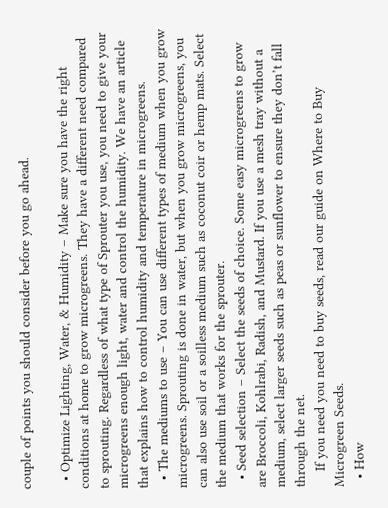couple of points you should consider before you go ahead.

  • Optimize Lighting, Water, & Humidity – Make sure you have the right conditions at home to grow microgreens. They have a different need compared to sprouting. Regardless of what type of Sprouter you use, you need to give your microgreens enough light, water and control the humidity. We have an article that explains how to control humidity and temperature in microgreens.
  • The mediums to use – You can use different types of medium when you grow microgreens. Sprouting is done in water, but when you grow microgreens, you can also use soil or a soilless medium such as coconut coir or hemp mats. Select the medium that works for the sprouter.
  • Seed selection – Select the seeds of choice. Some easy microgreens to grow are Broccoli, Kohlrabi, Radish, and Mustard. If you use a mesh tray without a medium, select larger seeds such as peas or sunflower to ensure they don’t fall through the net.
    If you need you need to buy seeds, read our guide on Where to Buy Microgreen Seeds.
  • How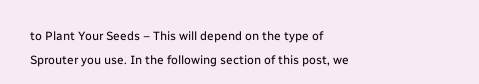to Plant Your Seeds – This will depend on the type of Sprouter you use. In the following section of this post, we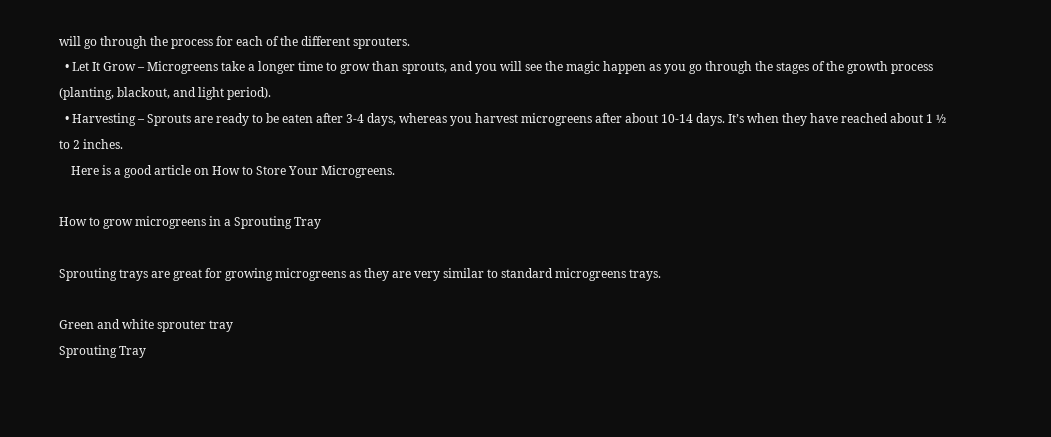will go through the process for each of the different sprouters.
  • Let It Grow – Microgreens take a longer time to grow than sprouts, and you will see the magic happen as you go through the stages of the growth process (planting, blackout, and light period).
  • Harvesting – Sprouts are ready to be eaten after 3-4 days, whereas you harvest microgreens after about 10-14 days. It’s when they have reached about 1 ½ to 2 inches.
    Here is a good article on How to Store Your Microgreens.

How to grow microgreens in a Sprouting Tray

Sprouting trays are great for growing microgreens as they are very similar to standard microgreens trays.

Green and white sprouter tray
Sprouting Tray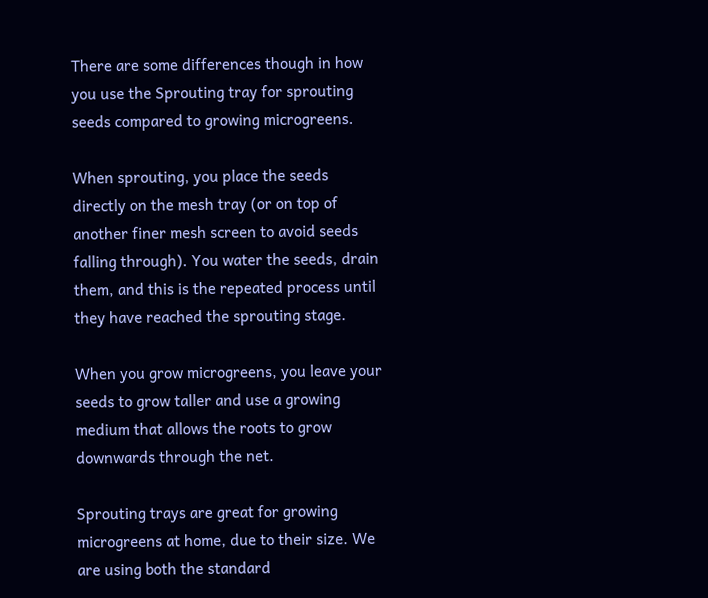There are some differences though in how you use the Sprouting tray for sprouting seeds compared to growing microgreens.

When sprouting, you place the seeds directly on the mesh tray (or on top of another finer mesh screen to avoid seeds falling through). You water the seeds, drain them, and this is the repeated process until they have reached the sprouting stage.

When you grow microgreens, you leave your seeds to grow taller and use a growing medium that allows the roots to grow downwards through the net.

Sprouting trays are great for growing microgreens at home, due to their size. We are using both the standard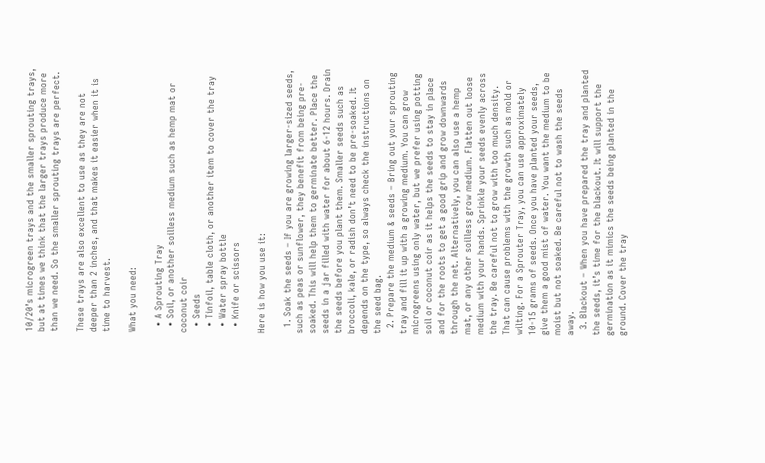10/20’s microgreen trays and the smaller sprouting trays, but at times we think that the larger trays produce more than we need. So the smaller sprouting trays are perfect.

These trays are also excellent to use as they are not deeper than 2 inches, and that makes it easier when it is time to harvest.

What you need:

  • A Sprouting Tray
  • Soil, or another soilless medium such as hemp mat or coconut coir
  • Seeds
  • Tinfoil, table cloth, or another item to cover the tray
  • Water spray bottle
  • Knife or scissors

Here is how you use it:

  1. Soak the seeds – If you are growing larger-sized seeds, such as peas or sunflower, they benefit from being pre-soaked. This will help them to germinate better. Place the seeds in a jar filled with water for about 6-12 hours. Drain the seeds before you plant them. Smaller seeds such as broccoli, kale, or radish don’t need to be pre-soaked. It depends on the type, so always check the instructions on the seed bag.
  2. Prepare the medium & seeds – Bring out your sprouting tray and fill it up with a growing medium. You can grow microgreens using only water, but we prefer using potting soil or coconut coir as it helps the seeds to stay in place and for the roots to get a good grip and grow downwards through the net. Alternatively, you can also use a hemp mat, or any other soilless grow medium. Flatten out loose medium with your hands. Sprinkle your seeds evenly across the tray. Be careful not to grow with too much density. That can cause problems with the growth such as mold or wilting. For a Sprouter Tray, you can use approximately 10-15 grams of seeds. Once you have planted your seeds, give them a good mist of water. You want the medium to be moist but not soaked. Be careful not to wash the seeds away.
  3. Blackout – When you have prepared the tray and planted the seeds, it’s time for the blackout. It will support the germination as it mimics the seeds being planted in the ground. Cover the tray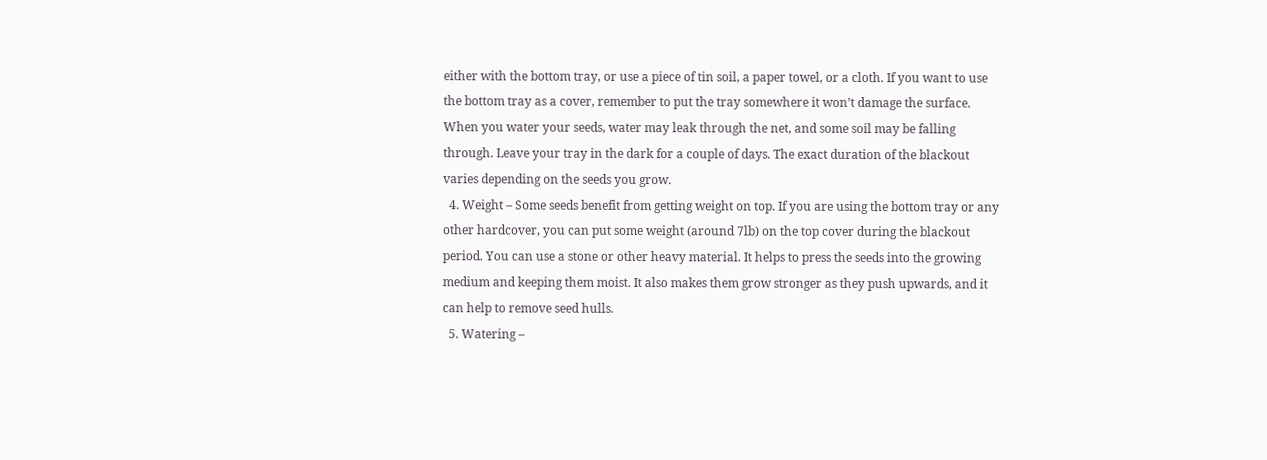either with the bottom tray, or use a piece of tin soil, a paper towel, or a cloth. If you want to use the bottom tray as a cover, remember to put the tray somewhere it won’t damage the surface. When you water your seeds, water may leak through the net, and some soil may be falling through. Leave your tray in the dark for a couple of days. The exact duration of the blackout varies depending on the seeds you grow.
  4. Weight – Some seeds benefit from getting weight on top. If you are using the bottom tray or any other hardcover, you can put some weight (around 7lb) on the top cover during the blackout period. You can use a stone or other heavy material. It helps to press the seeds into the growing medium and keeping them moist. It also makes them grow stronger as they push upwards, and it can help to remove seed hulls.
  5. Watering –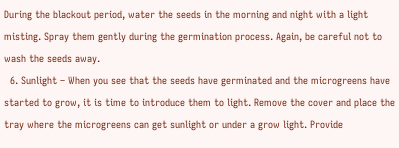During the blackout period, water the seeds in the morning and night with a light misting. Spray them gently during the germination process. Again, be careful not to wash the seeds away.
  6. Sunlight – When you see that the seeds have germinated and the microgreens have started to grow, it is time to introduce them to light. Remove the cover and place the tray where the microgreens can get sunlight or under a grow light. Provide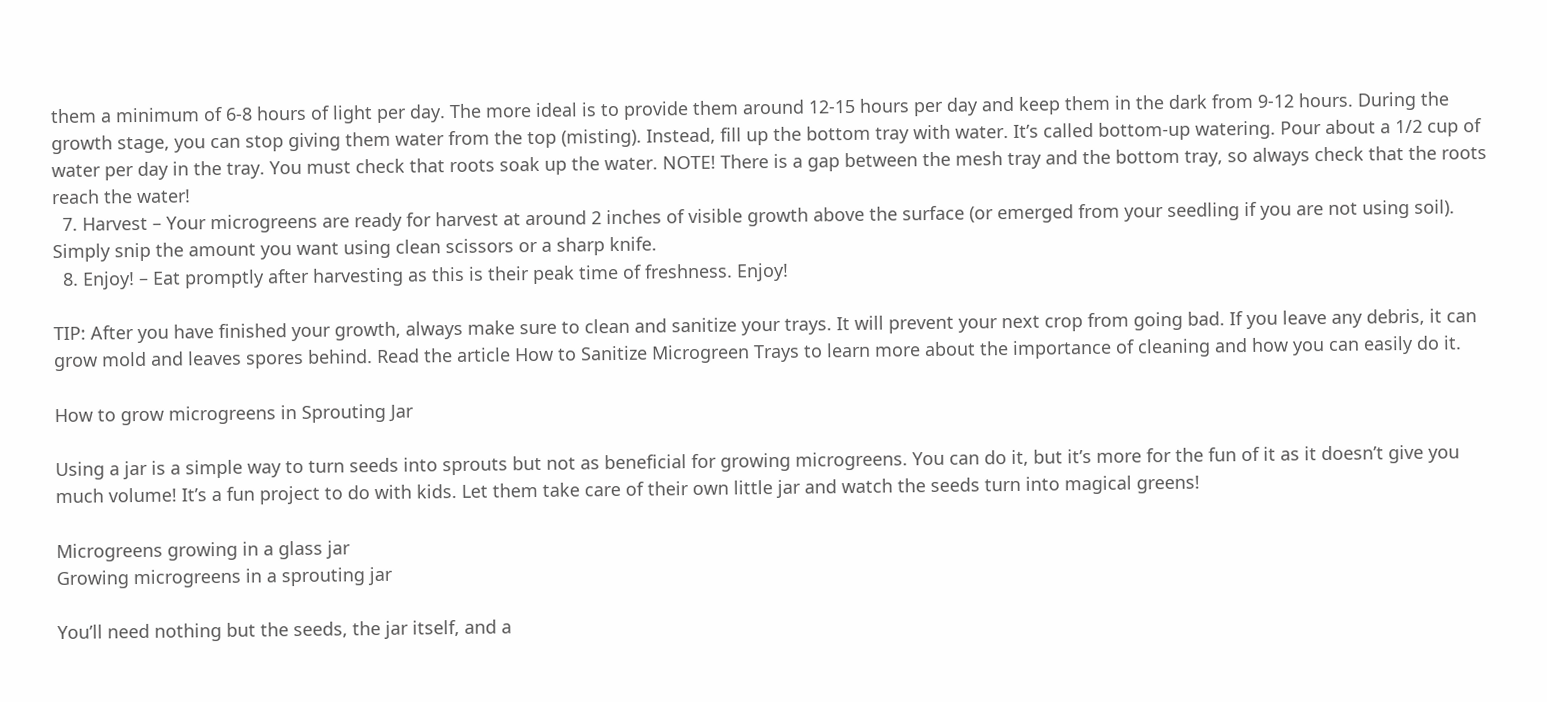them a minimum of 6-8 hours of light per day. The more ideal is to provide them around 12-15 hours per day and keep them in the dark from 9-12 hours. During the growth stage, you can stop giving them water from the top (misting). Instead, fill up the bottom tray with water. It’s called bottom-up watering. Pour about a 1/2 cup of water per day in the tray. You must check that roots soak up the water. NOTE! There is a gap between the mesh tray and the bottom tray, so always check that the roots reach the water!
  7. Harvest – Your microgreens are ready for harvest at around 2 inches of visible growth above the surface (or emerged from your seedling if you are not using soil). Simply snip the amount you want using clean scissors or a sharp knife.
  8. Enjoy! – Eat promptly after harvesting as this is their peak time of freshness. Enjoy!

TIP: After you have finished your growth, always make sure to clean and sanitize your trays. It will prevent your next crop from going bad. If you leave any debris, it can grow mold and leaves spores behind. Read the article How to Sanitize Microgreen Trays to learn more about the importance of cleaning and how you can easily do it.

How to grow microgreens in Sprouting Jar

Using a jar is a simple way to turn seeds into sprouts but not as beneficial for growing microgreens. You can do it, but it’s more for the fun of it as it doesn’t give you much volume! It’s a fun project to do with kids. Let them take care of their own little jar and watch the seeds turn into magical greens!

Microgreens growing in a glass jar
Growing microgreens in a sprouting jar

You’ll need nothing but the seeds, the jar itself, and a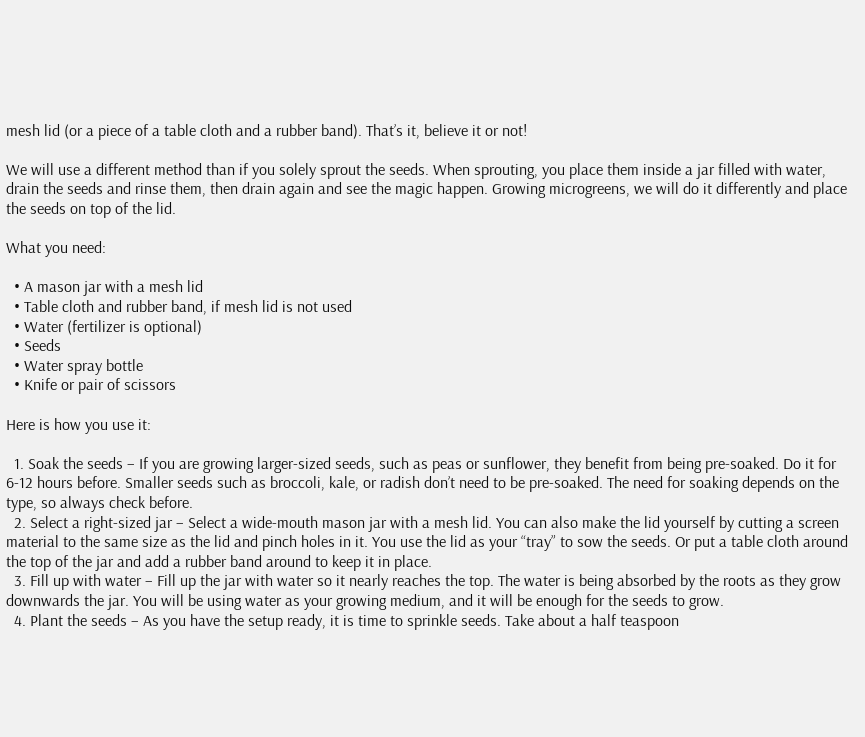mesh lid (or a piece of a table cloth and a rubber band). That’s it, believe it or not!

We will use a different method than if you solely sprout the seeds. When sprouting, you place them inside a jar filled with water, drain the seeds and rinse them, then drain again and see the magic happen. Growing microgreens, we will do it differently and place the seeds on top of the lid.

What you need:

  • A mason jar with a mesh lid
  • Table cloth and rubber band, if mesh lid is not used
  • Water (fertilizer is optional)
  • Seeds
  • Water spray bottle
  • Knife or pair of scissors

Here is how you use it:

  1. Soak the seeds – If you are growing larger-sized seeds, such as peas or sunflower, they benefit from being pre-soaked. Do it for 6-12 hours before. Smaller seeds such as broccoli, kale, or radish don’t need to be pre-soaked. The need for soaking depends on the type, so always check before.
  2. Select a right-sized jar – Select a wide-mouth mason jar with a mesh lid. You can also make the lid yourself by cutting a screen material to the same size as the lid and pinch holes in it. You use the lid as your “tray” to sow the seeds. Or put a table cloth around the top of the jar and add a rubber band around to keep it in place.
  3. Fill up with water – Fill up the jar with water so it nearly reaches the top. The water is being absorbed by the roots as they grow downwards the jar. You will be using water as your growing medium, and it will be enough for the seeds to grow.
  4. Plant the seeds – As you have the setup ready, it is time to sprinkle seeds. Take about a half teaspoon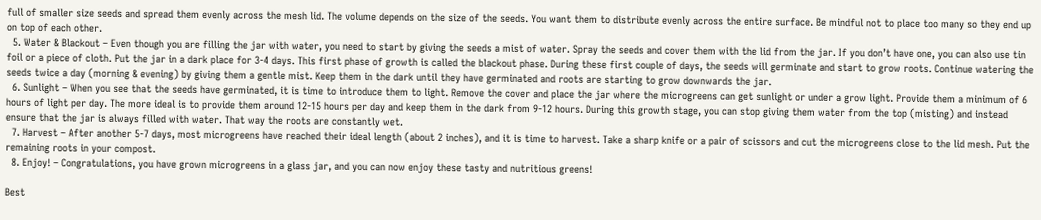full of smaller size seeds and spread them evenly across the mesh lid. The volume depends on the size of the seeds. You want them to distribute evenly across the entire surface. Be mindful not to place too many so they end up on top of each other.
  5. Water & Blackout – Even though you are filling the jar with water, you need to start by giving the seeds a mist of water. Spray the seeds and cover them with the lid from the jar. If you don’t have one, you can also use tin foil or a piece of cloth. Put the jar in a dark place for 3-4 days. This first phase of growth is called the blackout phase. During these first couple of days, the seeds will germinate and start to grow roots. Continue watering the seeds twice a day (morning & evening) by giving them a gentle mist. Keep them in the dark until they have germinated and roots are starting to grow downwards the jar.
  6. Sunlight – When you see that the seeds have germinated, it is time to introduce them to light. Remove the cover and place the jar where the microgreens can get sunlight or under a grow light. Provide them a minimum of 6 hours of light per day. The more ideal is to provide them around 12-15 hours per day and keep them in the dark from 9-12 hours. During this growth stage, you can stop giving them water from the top (misting) and instead ensure that the jar is always filled with water. That way the roots are constantly wet.
  7. Harvest – After another 5-7 days, most microgreens have reached their ideal length (about 2 inches), and it is time to harvest. Take a sharp knife or a pair of scissors and cut the microgreens close to the lid mesh. Put the remaining roots in your compost.
  8. Enjoy! – Congratulations, you have grown microgreens in a glass jar, and you can now enjoy these tasty and nutritious greens!

Best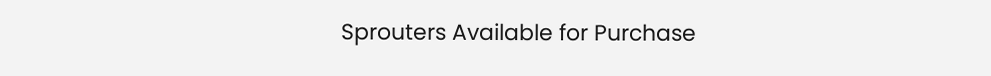Sprouters Available for Purchase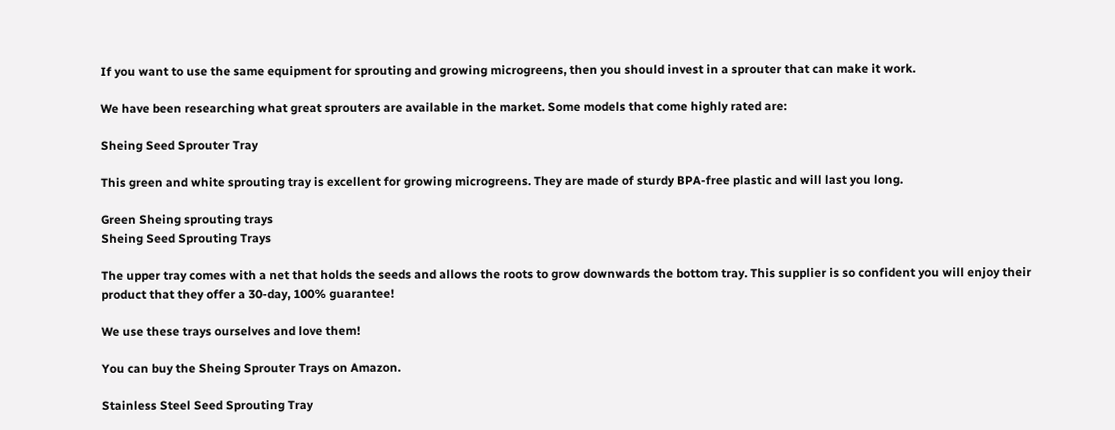If you want to use the same equipment for sprouting and growing microgreens, then you should invest in a sprouter that can make it work.

We have been researching what great sprouters are available in the market. Some models that come highly rated are:

Sheing Seed Sprouter Tray

This green and white sprouting tray is excellent for growing microgreens. They are made of sturdy BPA-free plastic and will last you long.

Green Sheing sprouting trays
Sheing Seed Sprouting Trays

The upper tray comes with a net that holds the seeds and allows the roots to grow downwards the bottom tray. This supplier is so confident you will enjoy their product that they offer a 30-day, 100% guarantee!

We use these trays ourselves and love them!

You can buy the Sheing Sprouter Trays on Amazon.

Stainless Steel Seed Sprouting Tray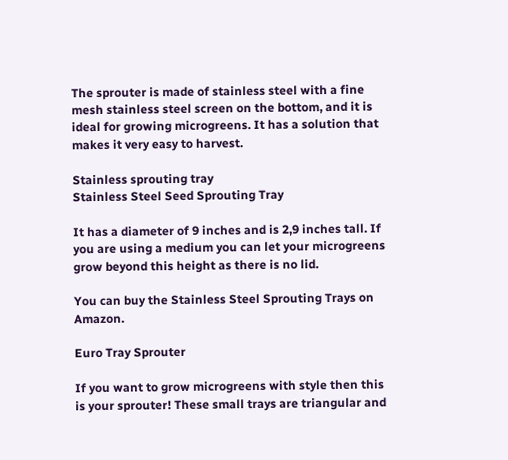The sprouter is made of stainless steel with a fine mesh stainless steel screen on the bottom, and it is ideal for growing microgreens. It has a solution that makes it very easy to harvest.

Stainless sprouting tray
Stainless Steel Seed Sprouting Tray

It has a diameter of 9 inches and is 2,9 inches tall. If you are using a medium you can let your microgreens grow beyond this height as there is no lid.

You can buy the Stainless Steel Sprouting Trays on Amazon.

Euro Tray Sprouter

If you want to grow microgreens with style then this is your sprouter! These small trays are triangular and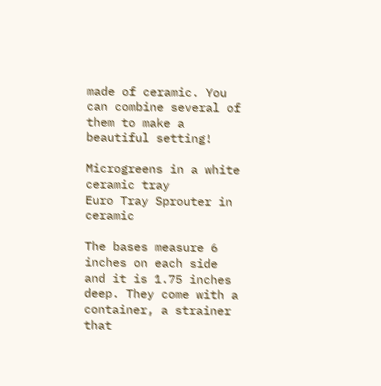made of ceramic. You can combine several of them to make a beautiful setting!

Microgreens in a white ceramic tray
Euro Tray Sprouter in ceramic

The bases measure 6 inches on each side and it is 1.75 inches deep. They come with a container, a strainer that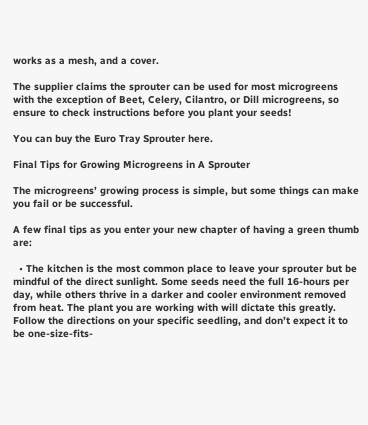works as a mesh, and a cover.

The supplier claims the sprouter can be used for most microgreens with the exception of Beet, Celery, Cilantro, or Dill microgreens, so ensure to check instructions before you plant your seeds!

You can buy the Euro Tray Sprouter here.

Final Tips for Growing Microgreens in A Sprouter

The microgreens’ growing process is simple, but some things can make you fail or be successful.

A few final tips as you enter your new chapter of having a green thumb are:

  • The kitchen is the most common place to leave your sprouter but be mindful of the direct sunlight. Some seeds need the full 16-hours per day, while others thrive in a darker and cooler environment removed from heat. The plant you are working with will dictate this greatly. Follow the directions on your specific seedling, and don’t expect it to be one-size-fits-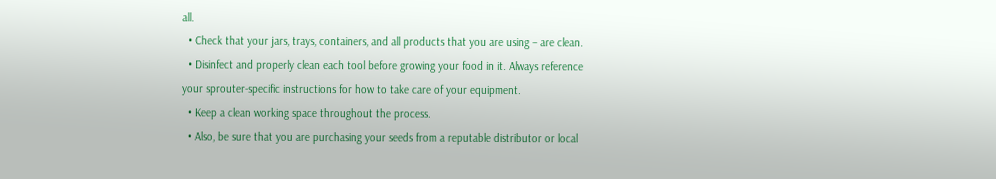all.
  • Check that your jars, trays, containers, and all products that you are using – are clean.
  • Disinfect and properly clean each tool before growing your food in it. Always reference your sprouter-specific instructions for how to take care of your equipment.
  • Keep a clean working space throughout the process.
  • Also, be sure that you are purchasing your seeds from a reputable distributor or local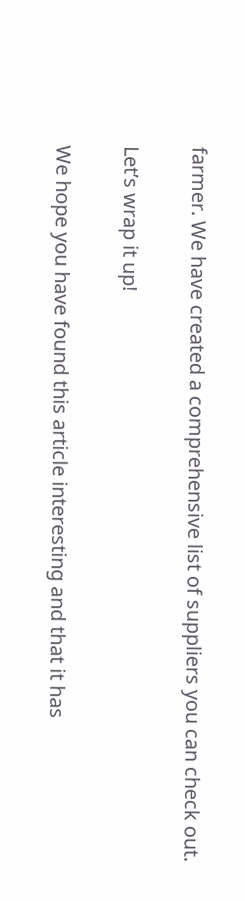farmer. We have created a comprehensive list of suppliers you can check out.

Let’s wrap it up!

We hope you have found this article interesting and that it has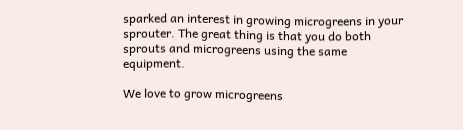sparked an interest in growing microgreens in your sprouter. The great thing is that you do both sprouts and microgreens using the same equipment.

We love to grow microgreens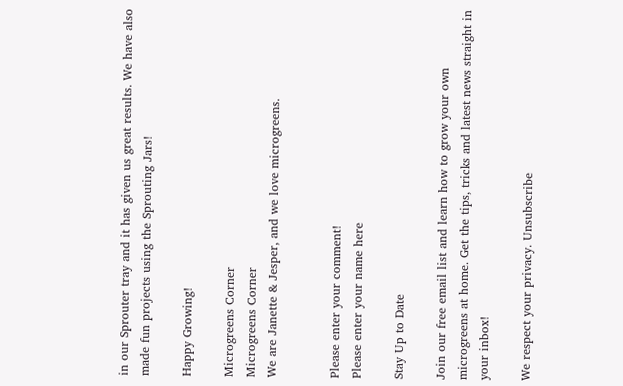in our Sprouter tray and it has given us great results. We have also made fun projects using the Sprouting Jars!

Happy Growing!

Microgreens Corner
Microgreens Corner
We are Janette & Jesper, and we love microgreens.


Please enter your comment!
Please enter your name here

Stay Up to Date

Join our free email list and learn how to grow your own microgreens at home. Get the tips, tricks and latest news straight in your inbox!

We respect your privacy. Unsubscribe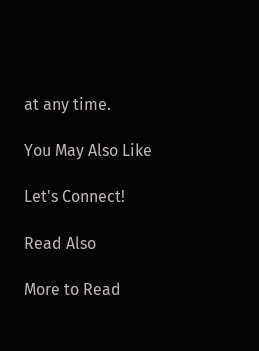at any time.

You May Also Like

Let's Connect!

Read Also

More to Read